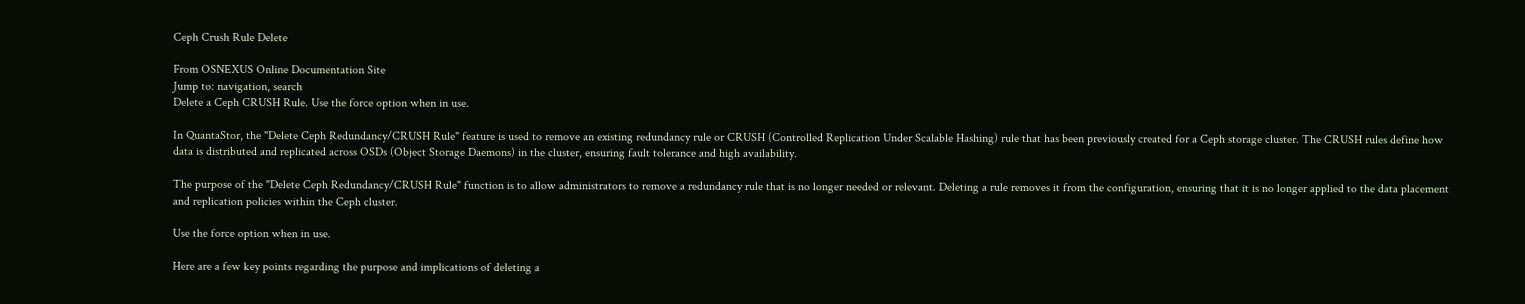Ceph Crush Rule Delete

From OSNEXUS Online Documentation Site
Jump to: navigation, search
Delete a Ceph CRUSH Rule. Use the force option when in use.

In QuantaStor, the "Delete Ceph Redundancy/CRUSH Rule" feature is used to remove an existing redundancy rule or CRUSH (Controlled Replication Under Scalable Hashing) rule that has been previously created for a Ceph storage cluster. The CRUSH rules define how data is distributed and replicated across OSDs (Object Storage Daemons) in the cluster, ensuring fault tolerance and high availability.

The purpose of the "Delete Ceph Redundancy/CRUSH Rule" function is to allow administrators to remove a redundancy rule that is no longer needed or relevant. Deleting a rule removes it from the configuration, ensuring that it is no longer applied to the data placement and replication policies within the Ceph cluster.

Use the force option when in use.

Here are a few key points regarding the purpose and implications of deleting a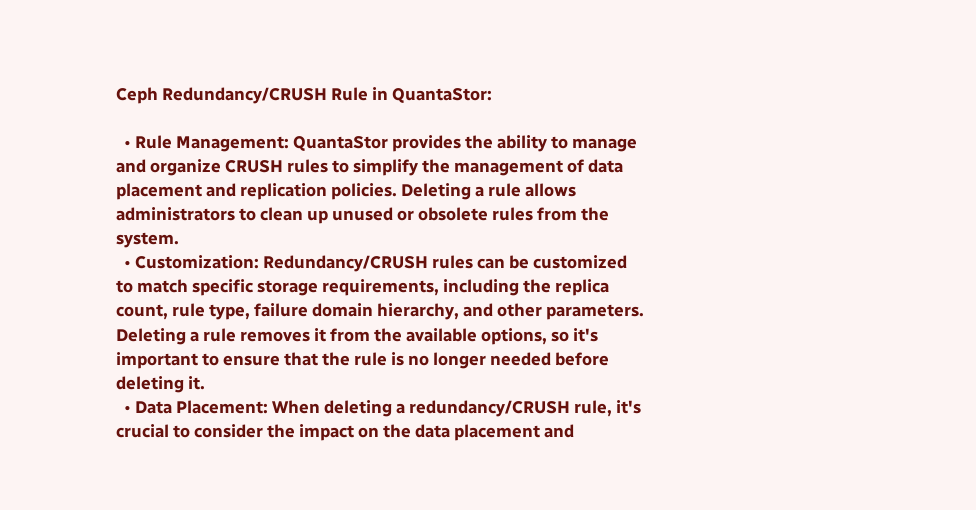Ceph Redundancy/CRUSH Rule in QuantaStor:

  • Rule Management: QuantaStor provides the ability to manage and organize CRUSH rules to simplify the management of data placement and replication policies. Deleting a rule allows administrators to clean up unused or obsolete rules from the system.
  • Customization: Redundancy/CRUSH rules can be customized to match specific storage requirements, including the replica count, rule type, failure domain hierarchy, and other parameters. Deleting a rule removes it from the available options, so it's important to ensure that the rule is no longer needed before deleting it.
  • Data Placement: When deleting a redundancy/CRUSH rule, it's crucial to consider the impact on the data placement and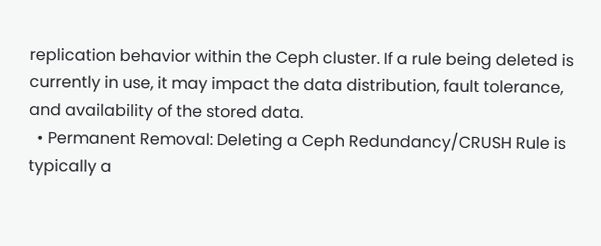replication behavior within the Ceph cluster. If a rule being deleted is currently in use, it may impact the data distribution, fault tolerance, and availability of the stored data.
  • Permanent Removal: Deleting a Ceph Redundancy/CRUSH Rule is typically a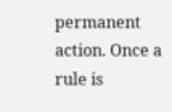permanent action. Once a rule is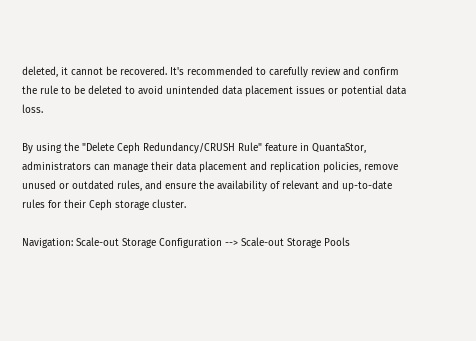deleted, it cannot be recovered. It's recommended to carefully review and confirm the rule to be deleted to avoid unintended data placement issues or potential data loss.

By using the "Delete Ceph Redundancy/CRUSH Rule" feature in QuantaStor, administrators can manage their data placement and replication policies, remove unused or outdated rules, and ensure the availability of relevant and up-to-date rules for their Ceph storage cluster.

Navigation: Scale-out Storage Configuration --> Scale-out Storage Pools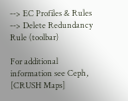--> EC Profiles & Rules --> Delete Redundancy Rule (toolbar)

For additional information see Ceph, [CRUSH Maps]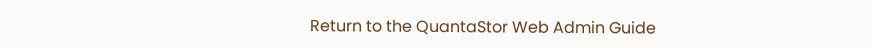Return to the QuantaStor Web Admin Guide